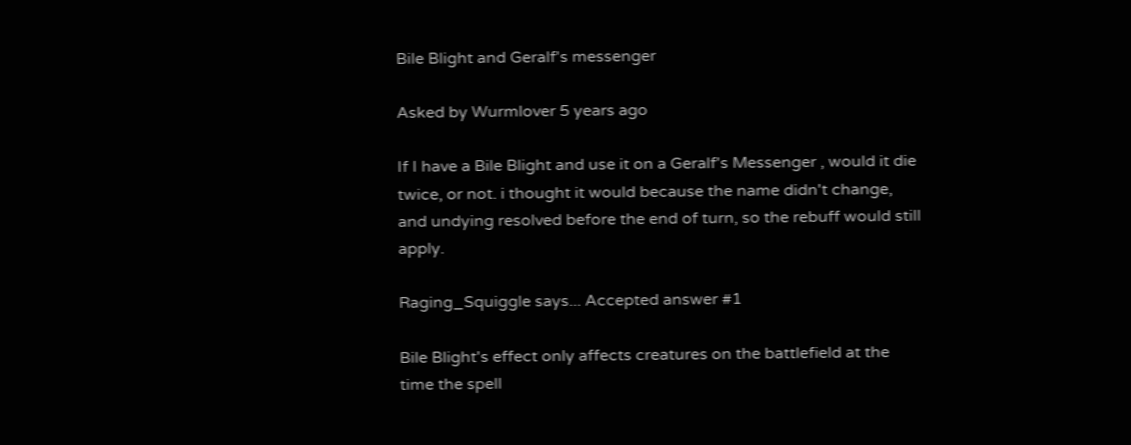Bile Blight and Geralf's messenger

Asked by Wurmlover 5 years ago

If I have a Bile Blight and use it on a Geralf's Messenger , would it die twice, or not. i thought it would because the name didn't change, and undying resolved before the end of turn, so the rebuff would still apply.

Raging_Squiggle says... Accepted answer #1

Bile Blight's effect only affects creatures on the battlefield at the time the spell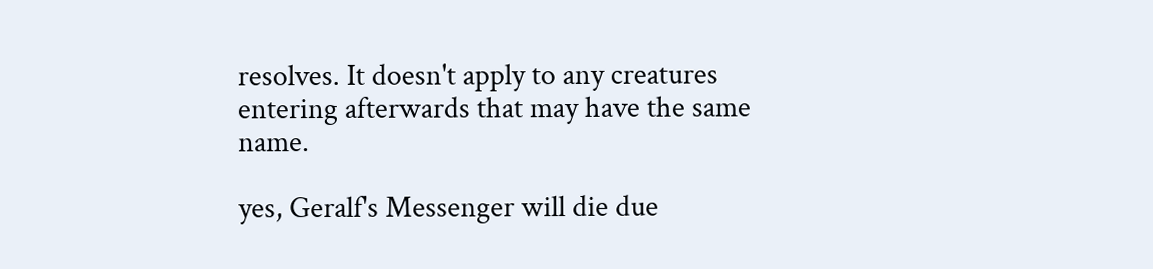resolves. It doesn't apply to any creatures entering afterwards that may have the same name.

yes, Geralf's Messenger will die due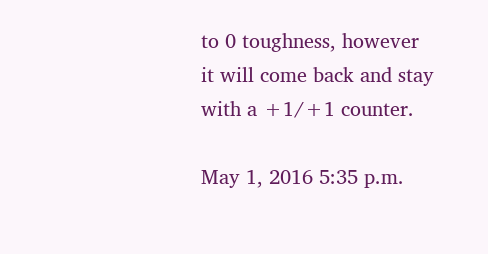to 0 toughness, however it will come back and stay with a +1/+1 counter.

May 1, 2016 5:35 p.m.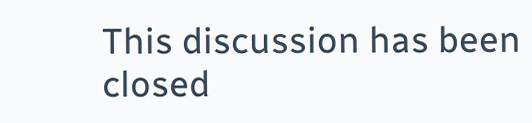This discussion has been closed